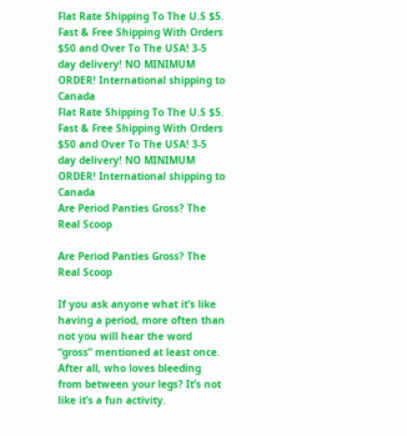Flat Rate Shipping To The U.S $5. Fast & Free Shipping With Orders $50 and Over To The USA! 3-5 day delivery! NO MINIMUM ORDER! International shipping to Canada
Flat Rate Shipping To The U.S $5. Fast & Free Shipping With Orders $50 and Over To The USA! 3-5 day delivery! NO MINIMUM ORDER! International shipping to Canada
Are Period Panties Gross? The Real Scoop

Are Period Panties Gross? The Real Scoop

If you ask anyone what it’s like having a period, more often than not you will hear the word “gross” mentioned at least once. After all, who loves bleeding from between your legs? It’s not like it’s a fun activity.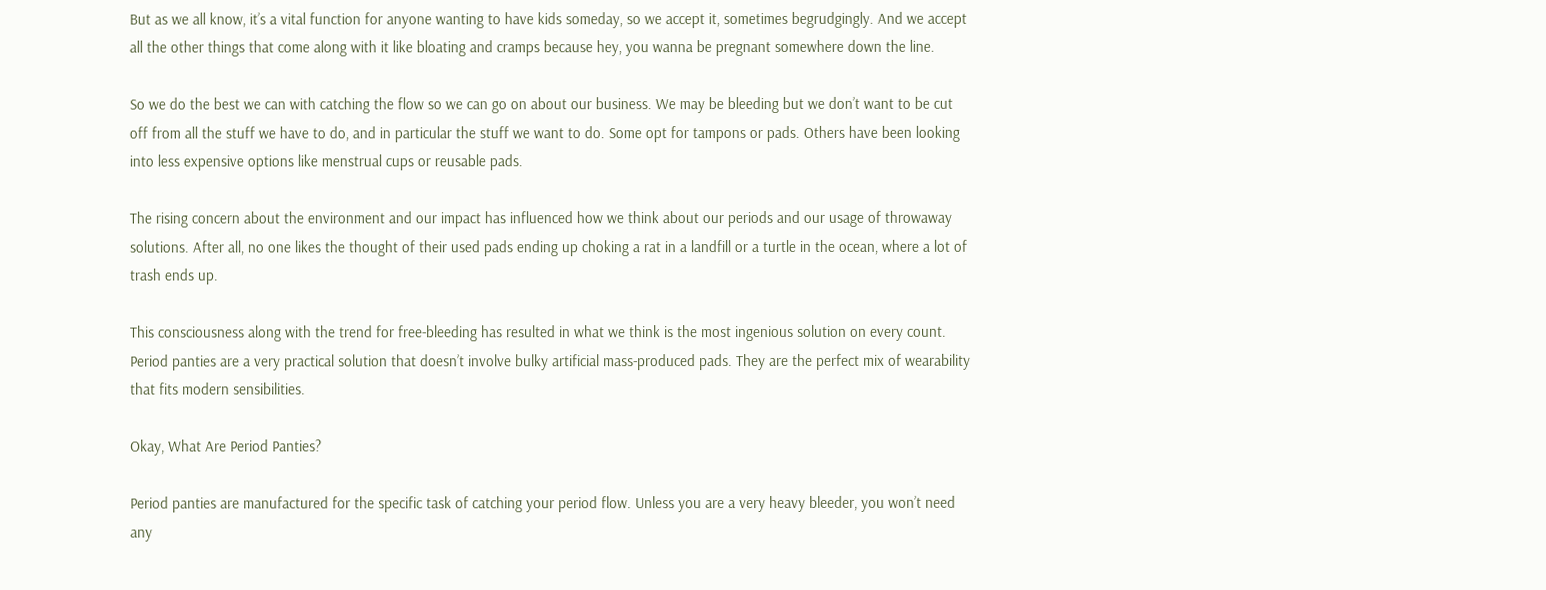But as we all know, it’s a vital function for anyone wanting to have kids someday, so we accept it, sometimes begrudgingly. And we accept all the other things that come along with it like bloating and cramps because hey, you wanna be pregnant somewhere down the line.

So we do the best we can with catching the flow so we can go on about our business. We may be bleeding but we don’t want to be cut off from all the stuff we have to do, and in particular the stuff we want to do. Some opt for tampons or pads. Others have been looking into less expensive options like menstrual cups or reusable pads.

The rising concern about the environment and our impact has influenced how we think about our periods and our usage of throwaway solutions. After all, no one likes the thought of their used pads ending up choking a rat in a landfill or a turtle in the ocean, where a lot of trash ends up.

This consciousness along with the trend for free-bleeding has resulted in what we think is the most ingenious solution on every count. Period panties are a very practical solution that doesn’t involve bulky artificial mass-produced pads. They are the perfect mix of wearability that fits modern sensibilities.

Okay, What Are Period Panties?

Period panties are manufactured for the specific task of catching your period flow. Unless you are a very heavy bleeder, you won’t need any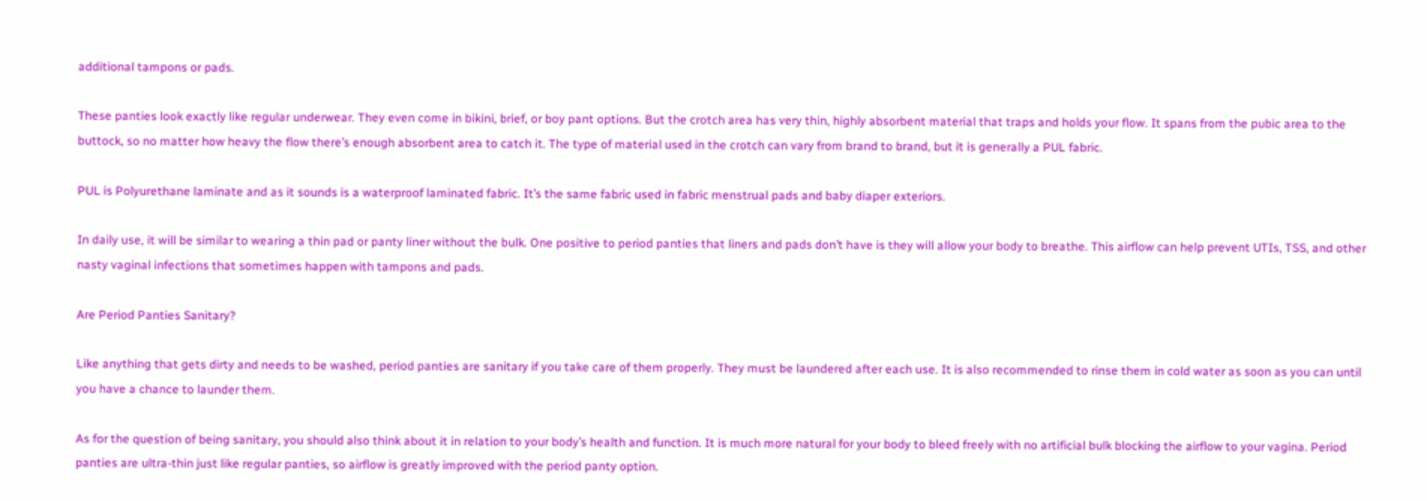additional tampons or pads.

These panties look exactly like regular underwear. They even come in bikini, brief, or boy pant options. But the crotch area has very thin, highly absorbent material that traps and holds your flow. It spans from the pubic area to the buttock, so no matter how heavy the flow there’s enough absorbent area to catch it. The type of material used in the crotch can vary from brand to brand, but it is generally a PUL fabric.

PUL is Polyurethane laminate and as it sounds is a waterproof laminated fabric. It’s the same fabric used in fabric menstrual pads and baby diaper exteriors.

In daily use, it will be similar to wearing a thin pad or panty liner without the bulk. One positive to period panties that liners and pads don’t have is they will allow your body to breathe. This airflow can help prevent UTIs, TSS, and other nasty vaginal infections that sometimes happen with tampons and pads.

Are Period Panties Sanitary?

Like anything that gets dirty and needs to be washed, period panties are sanitary if you take care of them properly. They must be laundered after each use. It is also recommended to rinse them in cold water as soon as you can until you have a chance to launder them.

As for the question of being sanitary, you should also think about it in relation to your body’s health and function. It is much more natural for your body to bleed freely with no artificial bulk blocking the airflow to your vagina. Period panties are ultra-thin just like regular panties, so airflow is greatly improved with the period panty option.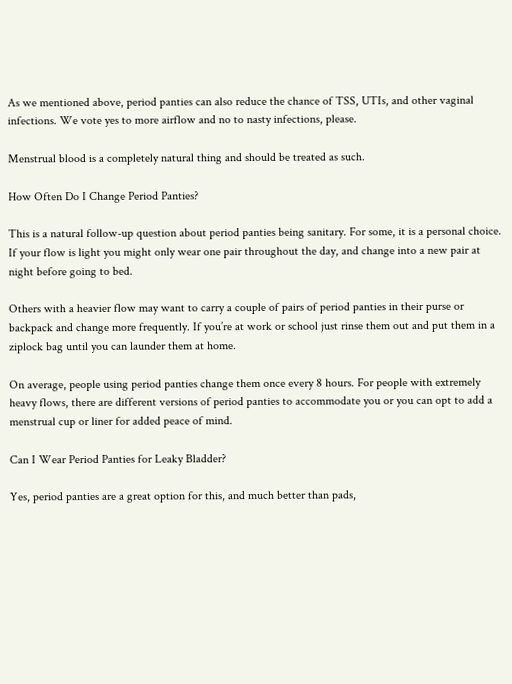As we mentioned above, period panties can also reduce the chance of TSS, UTIs, and other vaginal infections. We vote yes to more airflow and no to nasty infections, please.

Menstrual blood is a completely natural thing and should be treated as such.

How Often Do I Change Period Panties?

This is a natural follow-up question about period panties being sanitary. For some, it is a personal choice. If your flow is light you might only wear one pair throughout the day, and change into a new pair at night before going to bed.

Others with a heavier flow may want to carry a couple of pairs of period panties in their purse or backpack and change more frequently. If you’re at work or school just rinse them out and put them in a ziplock bag until you can launder them at home.

On average, people using period panties change them once every 8 hours. For people with extremely heavy flows, there are different versions of period panties to accommodate you or you can opt to add a menstrual cup or liner for added peace of mind.

Can I Wear Period Panties for Leaky Bladder?

Yes, period panties are a great option for this, and much better than pads,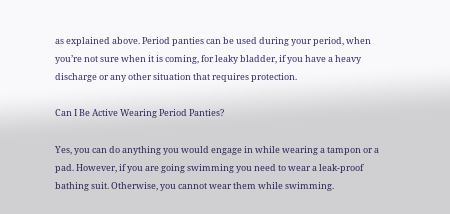as explained above. Period panties can be used during your period, when you’re not sure when it is coming, for leaky bladder, if you have a heavy discharge or any other situation that requires protection.

Can I Be Active Wearing Period Panties?

Yes, you can do anything you would engage in while wearing a tampon or a pad. However, if you are going swimming you need to wear a leak-proof bathing suit. Otherwise, you cannot wear them while swimming.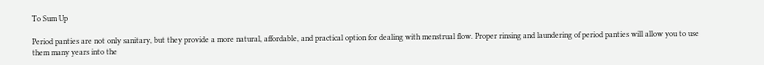To Sum Up

Period panties are not only sanitary, but they provide a more natural, affordable, and practical option for dealing with menstrual flow. Proper rinsing and laundering of period panties will allow you to use them many years into the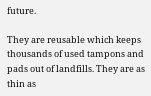future.

They are reusable which keeps thousands of used tampons and pads out of landfills. They are as thin as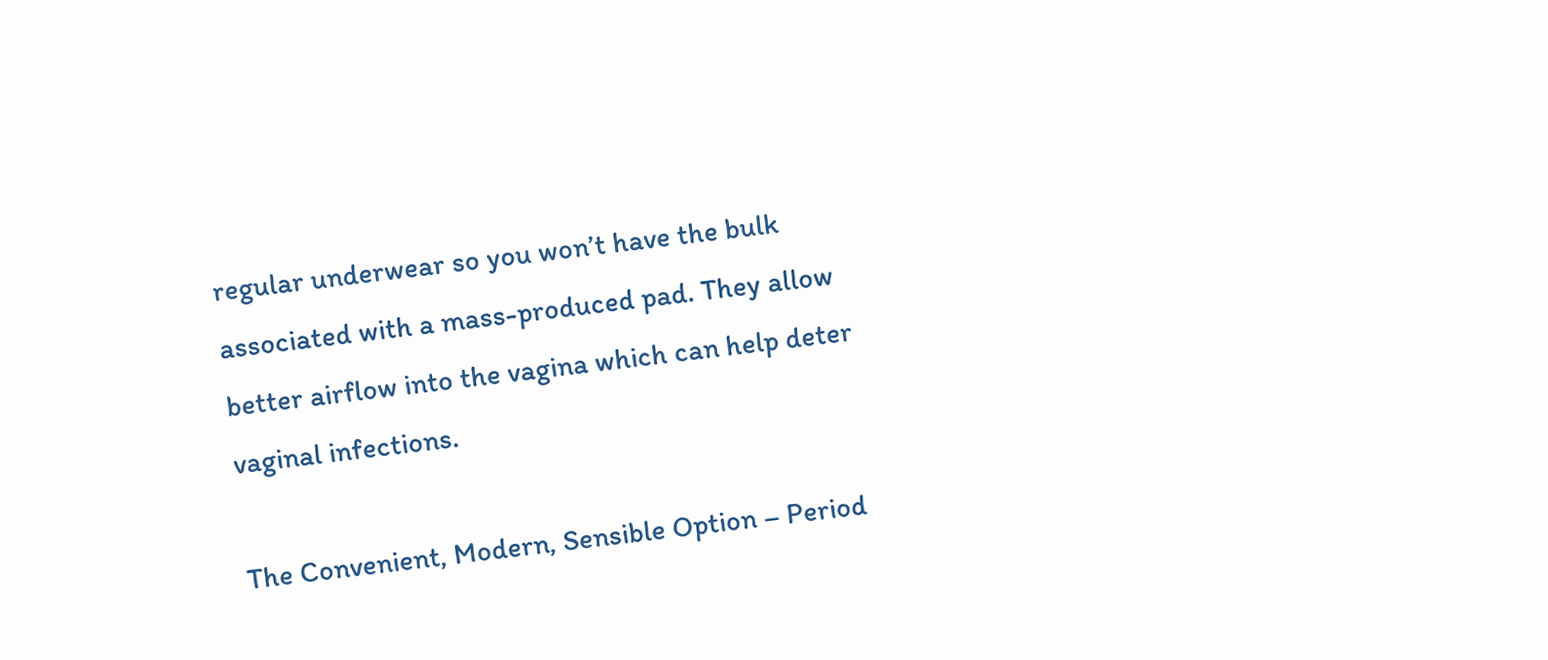regular underwear so you won’t have the bulk associated with a mass-produced pad. They allow better airflow into the vagina which can help deter vaginal infections.

The Convenient, Modern, Sensible Option – Period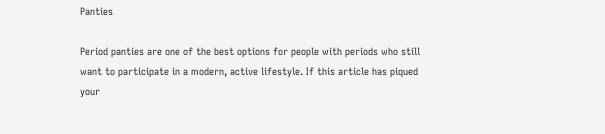Panties

Period panties are one of the best options for people with periods who still want to participate in a modern, active lifestyle. If this article has piqued your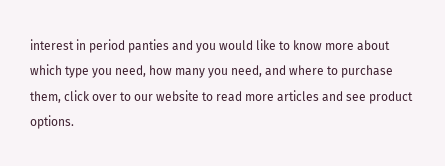interest in period panties and you would like to know more about which type you need, how many you need, and where to purchase them, click over to our website to read more articles and see product options.